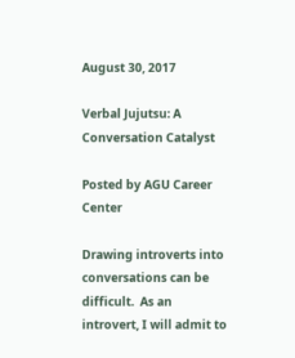August 30, 2017

Verbal Jujutsu: A Conversation Catalyst

Posted by AGU Career Center

Drawing introverts into conversations can be difficult.  As an introvert, I will admit to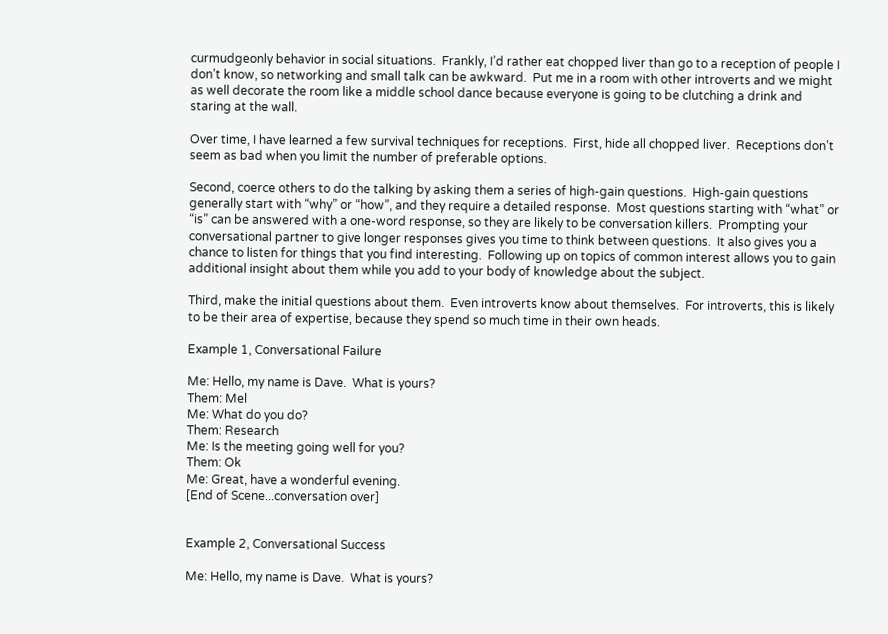curmudgeonly behavior in social situations.  Frankly, I’d rather eat chopped liver than go to a reception of people I don’t know, so networking and small talk can be awkward.  Put me in a room with other introverts and we might as well decorate the room like a middle school dance because everyone is going to be clutching a drink and staring at the wall.

Over time, I have learned a few survival techniques for receptions.  First, hide all chopped liver.  Receptions don’t seem as bad when you limit the number of preferable options.

Second, coerce others to do the talking by asking them a series of high-gain questions.  High-gain questions generally start with “why” or “how”, and they require a detailed response.  Most questions starting with “what” or “is” can be answered with a one-word response, so they are likely to be conversation killers.  Prompting your conversational partner to give longer responses gives you time to think between questions.  It also gives you a chance to listen for things that you find interesting.  Following up on topics of common interest allows you to gain additional insight about them while you add to your body of knowledge about the subject.

Third, make the initial questions about them.  Even introverts know about themselves.  For introverts, this is likely to be their area of expertise, because they spend so much time in their own heads.

Example 1, Conversational Failure

Me: Hello, my name is Dave.  What is yours?
Them: Mel
Me: What do you do?
Them: Research
Me: Is the meeting going well for you?
Them: Ok
Me: Great, have a wonderful evening.
[End of Scene...conversation over]


Example 2, Conversational Success

Me: Hello, my name is Dave.  What is yours?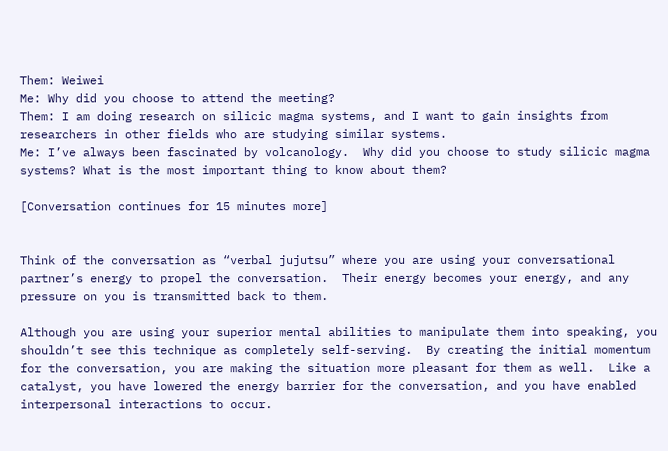Them: Weiwei
Me: Why did you choose to attend the meeting?
Them: I am doing research on silicic magma systems, and I want to gain insights from researchers in other fields who are studying similar systems.
Me: I’ve always been fascinated by volcanology.  Why did you choose to study silicic magma systems? What is the most important thing to know about them?

[Conversation continues for 15 minutes more]


Think of the conversation as “verbal jujutsu” where you are using your conversational partner’s energy to propel the conversation.  Their energy becomes your energy, and any pressure on you is transmitted back to them.

Although you are using your superior mental abilities to manipulate them into speaking, you shouldn’t see this technique as completely self-serving.  By creating the initial momentum for the conversation, you are making the situation more pleasant for them as well.  Like a catalyst, you have lowered the energy barrier for the conversation, and you have enabled interpersonal interactions to occur.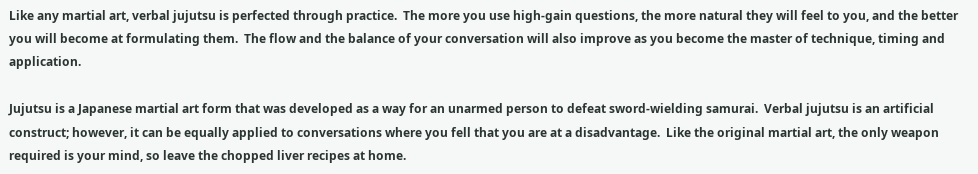Like any martial art, verbal jujutsu is perfected through practice.  The more you use high-gain questions, the more natural they will feel to you, and the better you will become at formulating them.  The flow and the balance of your conversation will also improve as you become the master of technique, timing and application.

Jujutsu is a Japanese martial art form that was developed as a way for an unarmed person to defeat sword-wielding samurai.  Verbal jujutsu is an artificial construct; however, it can be equally applied to conversations where you fell that you are at a disadvantage.  Like the original martial art, the only weapon required is your mind, so leave the chopped liver recipes at home.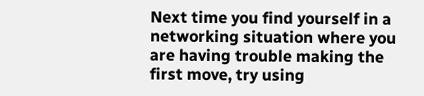Next time you find yourself in a networking situation where you are having trouble making the first move, try using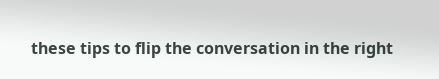these tips to flip the conversation in the right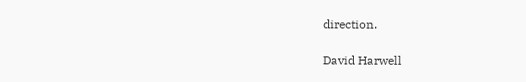direction.

David Harwell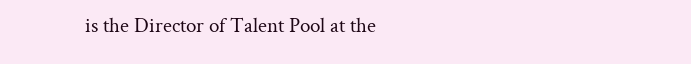is the Director of Talent Pool at the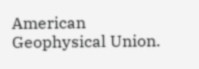American Geophysical Union.